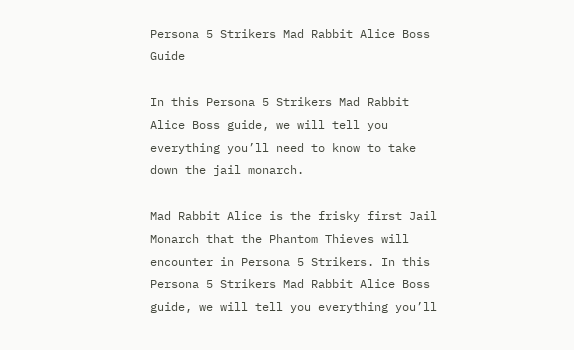Persona 5 Strikers Mad Rabbit Alice Boss Guide

In this Persona 5 Strikers Mad Rabbit Alice Boss guide, we will tell you everything you’ll need to know to take down the jail monarch.

Mad Rabbit Alice is the frisky first Jail Monarch that the Phantom Thieves will encounter in Persona 5 Strikers. In this Persona 5 Strikers Mad Rabbit Alice Boss guide, we will tell you everything you’ll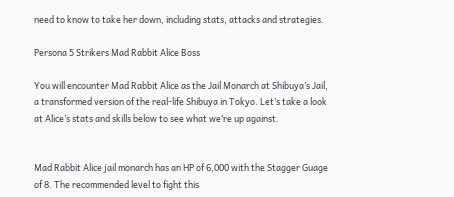need to know to take her down, including stats, attacks and strategies.

Persona 5 Strikers Mad Rabbit Alice Boss

You will encounter Mad Rabbit Alice as the Jail Monarch at Shibuya’s Jail, a transformed version of the real-life Shibuya in Tokyo. Let’s take a look at Alice’s stats and skills below to see what we’re up against.


Mad Rabbit Alice jail monarch has an HP of 6,000 with the Stagger Guage of 8. The recommended level to fight this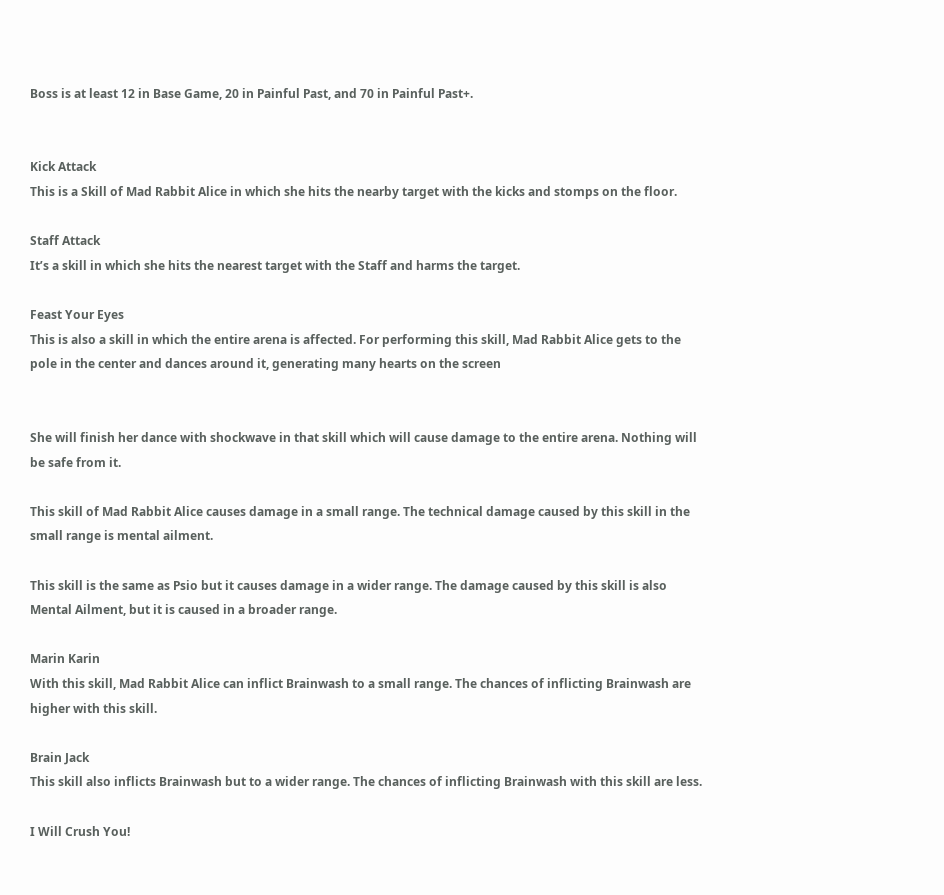Boss is at least 12 in Base Game, 20 in Painful Past, and 70 in Painful Past+.


Kick Attack
This is a Skill of Mad Rabbit Alice in which she hits the nearby target with the kicks and stomps on the floor.

Staff Attack
It’s a skill in which she hits the nearest target with the Staff and harms the target.

Feast Your Eyes
This is also a skill in which the entire arena is affected. For performing this skill, Mad Rabbit Alice gets to the pole in the center and dances around it, generating many hearts on the screen


She will finish her dance with shockwave in that skill which will cause damage to the entire arena. Nothing will be safe from it.

This skill of Mad Rabbit Alice causes damage in a small range. The technical damage caused by this skill in the small range is mental ailment.

This skill is the same as Psio but it causes damage in a wider range. The damage caused by this skill is also Mental Ailment, but it is caused in a broader range.

Marin Karin
With this skill, Mad Rabbit Alice can inflict Brainwash to a small range. The chances of inflicting Brainwash are higher with this skill.

Brain Jack
This skill also inflicts Brainwash but to a wider range. The chances of inflicting Brainwash with this skill are less.

I Will Crush You!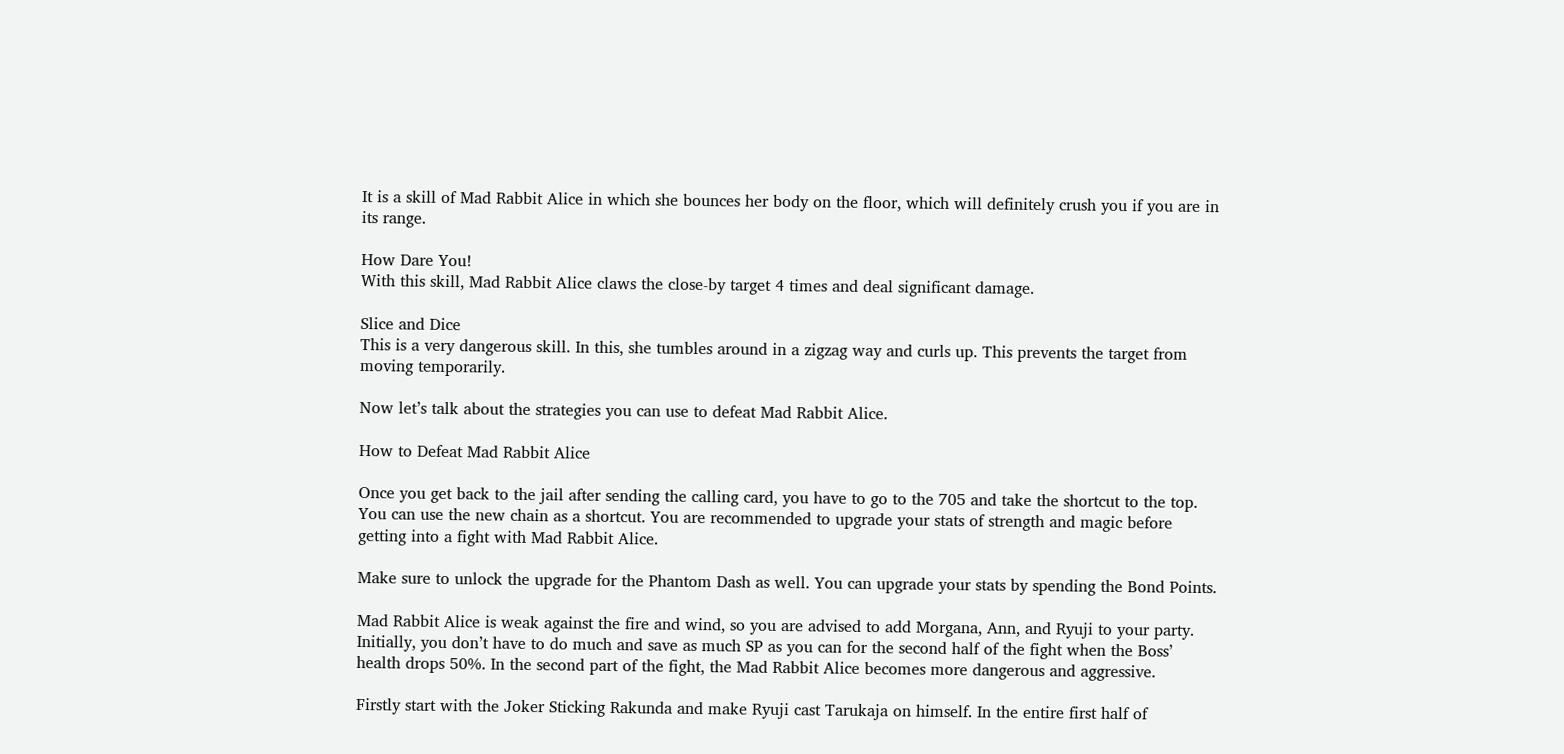It is a skill of Mad Rabbit Alice in which she bounces her body on the floor, which will definitely crush you if you are in its range.

How Dare You!
With this skill, Mad Rabbit Alice claws the close-by target 4 times and deal significant damage.

Slice and Dice
This is a very dangerous skill. In this, she tumbles around in a zigzag way and curls up. This prevents the target from moving temporarily.

Now let’s talk about the strategies you can use to defeat Mad Rabbit Alice.

How to Defeat Mad Rabbit Alice

Once you get back to the jail after sending the calling card, you have to go to the 705 and take the shortcut to the top. You can use the new chain as a shortcut. You are recommended to upgrade your stats of strength and magic before getting into a fight with Mad Rabbit Alice.

Make sure to unlock the upgrade for the Phantom Dash as well. You can upgrade your stats by spending the Bond Points.

Mad Rabbit Alice is weak against the fire and wind, so you are advised to add Morgana, Ann, and Ryuji to your party. Initially, you don’t have to do much and save as much SP as you can for the second half of the fight when the Boss’ health drops 50%. In the second part of the fight, the Mad Rabbit Alice becomes more dangerous and aggressive.

Firstly start with the Joker Sticking Rakunda and make Ryuji cast Tarukaja on himself. In the entire first half of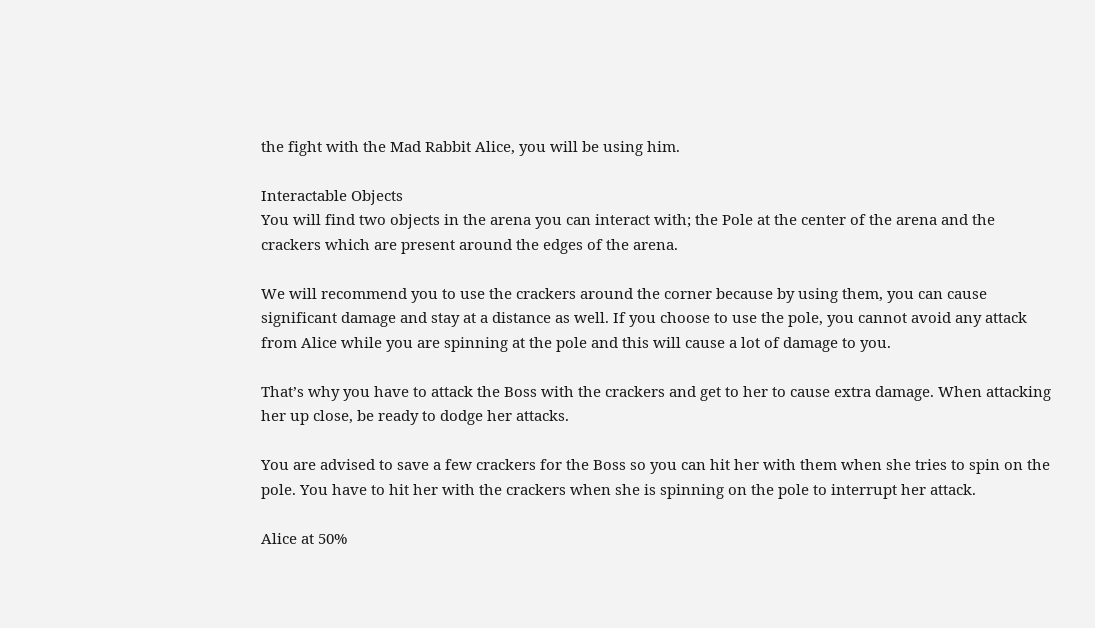the fight with the Mad Rabbit Alice, you will be using him.

Interactable Objects
You will find two objects in the arena you can interact with; the Pole at the center of the arena and the crackers which are present around the edges of the arena.

We will recommend you to use the crackers around the corner because by using them, you can cause significant damage and stay at a distance as well. If you choose to use the pole, you cannot avoid any attack from Alice while you are spinning at the pole and this will cause a lot of damage to you.

That’s why you have to attack the Boss with the crackers and get to her to cause extra damage. When attacking her up close, be ready to dodge her attacks.

You are advised to save a few crackers for the Boss so you can hit her with them when she tries to spin on the pole. You have to hit her with the crackers when she is spinning on the pole to interrupt her attack.

Alice at 50%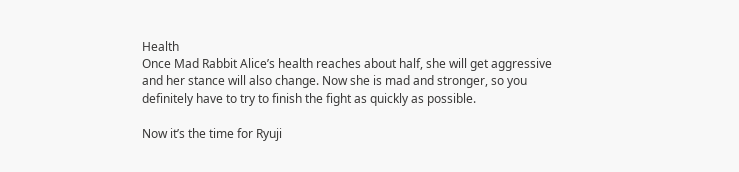Health
Once Mad Rabbit Alice’s health reaches about half, she will get aggressive and her stance will also change. Now she is mad and stronger, so you definitely have to try to finish the fight as quickly as possible.

Now it’s the time for Ryuji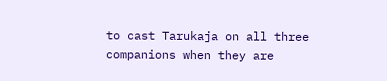to cast Tarukaja on all three companions when they are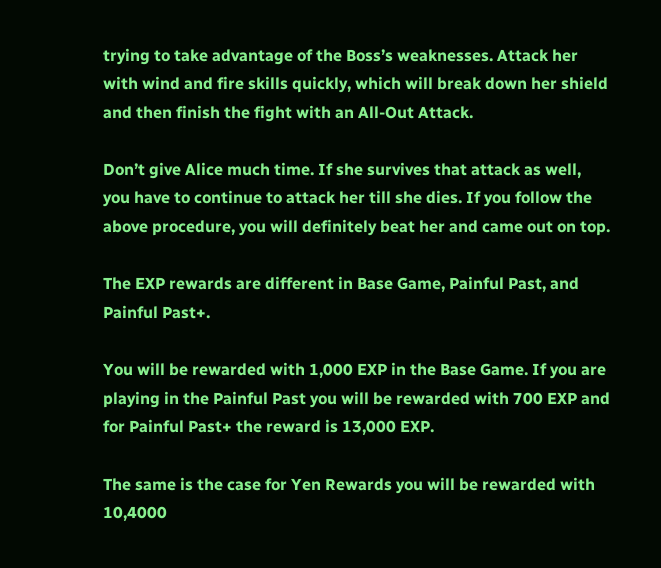trying to take advantage of the Boss’s weaknesses. Attack her with wind and fire skills quickly, which will break down her shield and then finish the fight with an All-Out Attack.

Don’t give Alice much time. If she survives that attack as well, you have to continue to attack her till she dies. If you follow the above procedure, you will definitely beat her and came out on top.

The EXP rewards are different in Base Game, Painful Past, and Painful Past+.

You will be rewarded with 1,000 EXP in the Base Game. If you are playing in the Painful Past you will be rewarded with 700 EXP and for Painful Past+ the reward is 13,000 EXP.

The same is the case for Yen Rewards you will be rewarded with 10,4000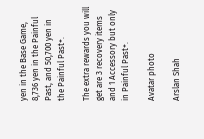yen in the Base Game, 8,736 yen in the Painful Past, and 50,700 yen in the Painful Past+.

The extra rewards you will get are 3 recovery items and 1 Accessory but only in Painful Past+.

Avatar photo

Arslan Shah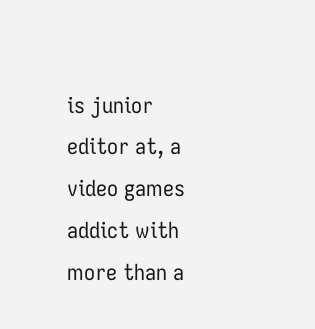is junior editor at, a video games addict with more than a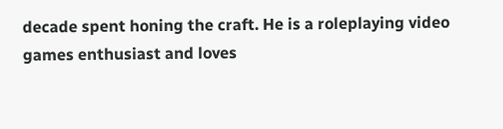decade spent honing the craft. He is a roleplaying video games enthusiast and loves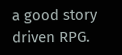a good story driven RPG.